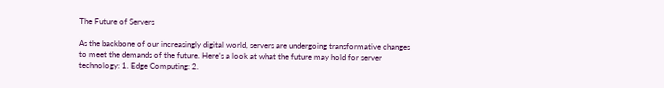The Future of Servers

As the backbone of our increasingly digital world, servers are undergoing transformative changes to meet the demands of the future. Here’s a look at what the future may hold for server technology: 1. Edge Computing: 2.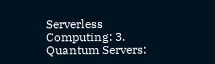Serverless Computing: 3. Quantum Servers: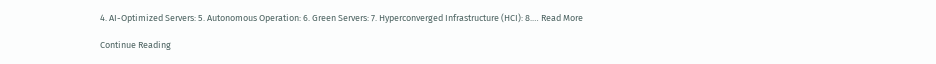4. AI-Optimized Servers: 5. Autonomous Operation: 6. Green Servers: 7. Hyperconverged Infrastructure (HCI): 8.… Read More

Continue Reading